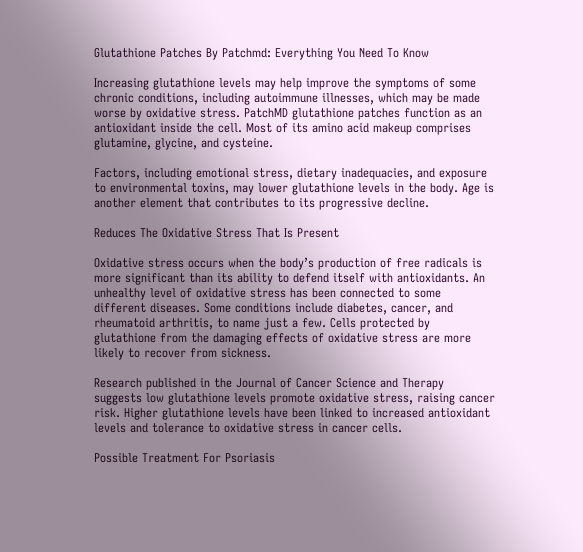Glutathione Patches By Patchmd: Everything You Need To Know

Increasing glutathione levels may help improve the symptoms of some chronic conditions, including autoimmune illnesses, which may be made worse by oxidative stress. PatchMD glutathione patches function as an antioxidant inside the cell. Most of its amino acid makeup comprises glutamine, glycine, and cysteine.

Factors, including emotional stress, dietary inadequacies, and exposure to environmental toxins, may lower glutathione levels in the body. Age is another element that contributes to its progressive decline.

Reduces The Oxidative Stress That Is Present

Oxidative stress occurs when the body’s production of free radicals is more significant than its ability to defend itself with antioxidants. An unhealthy level of oxidative stress has been connected to some different diseases. Some conditions include diabetes, cancer, and rheumatoid arthritis, to name just a few. Cells protected by glutathione from the damaging effects of oxidative stress are more likely to recover from sickness.

Research published in the Journal of Cancer Science and Therapy suggests low glutathione levels promote oxidative stress, raising cancer risk. Higher glutathione levels have been linked to increased antioxidant levels and tolerance to oxidative stress in cancer cells.

Possible Treatment For Psoriasis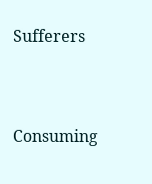Sufferers


Consuming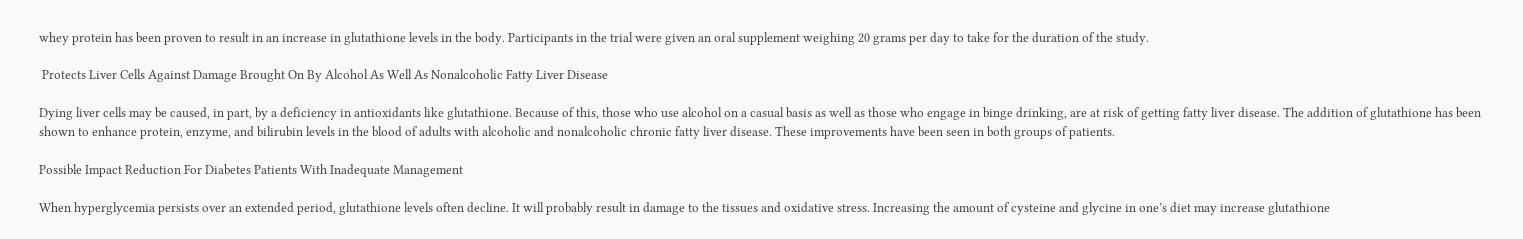whey protein has been proven to result in an increase in glutathione levels in the body. Participants in the trial were given an oral supplement weighing 20 grams per day to take for the duration of the study.

 Protects Liver Cells Against Damage Brought On By Alcohol As Well As Nonalcoholic Fatty Liver Disease

Dying liver cells may be caused, in part, by a deficiency in antioxidants like glutathione. Because of this, those who use alcohol on a casual basis as well as those who engage in binge drinking, are at risk of getting fatty liver disease. The addition of glutathione has been shown to enhance protein, enzyme, and bilirubin levels in the blood of adults with alcoholic and nonalcoholic chronic fatty liver disease. These improvements have been seen in both groups of patients.

Possible Impact Reduction For Diabetes Patients With Inadequate Management

When hyperglycemia persists over an extended period, glutathione levels often decline. It will probably result in damage to the tissues and oxidative stress. Increasing the amount of cysteine and glycine in one’s diet may increase glutathione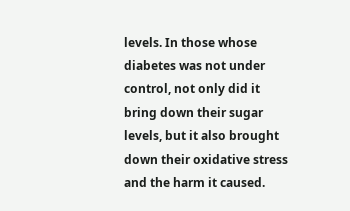levels. In those whose diabetes was not under control, not only did it bring down their sugar levels, but it also brought down their oxidative stress and the harm it caused.